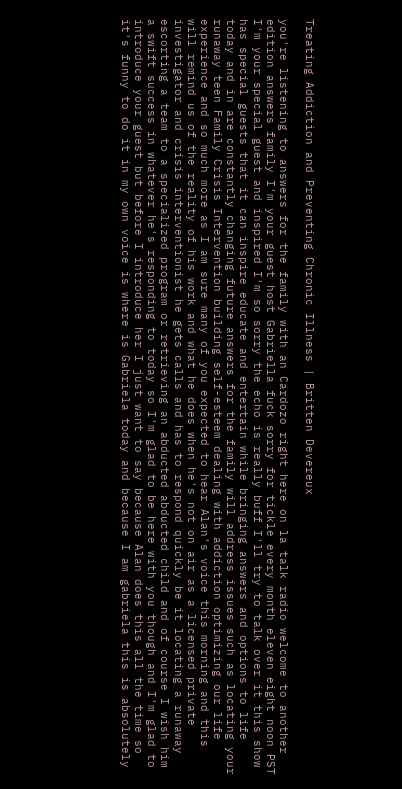Treating Addiction and Preventing Chronic Illness | Britten Devereux

you're listening to answers for the family with an Cardozo right here on la talk radio welcome to another edition answers family I'm your guest host Gabriella fuck sorry for tickle every month eleven eight noon PST I'm your special guest and inspired I'm so sorry the echo is really buff I'll try to talk over it this show has special guests that it can inspire educate and entertain while bringing answers and options to life today and in are constantly changing future answers for the family will address issues such as locating your runaway teen Family Crisis Intervention building self-esteem dealing with addiction optimizing our life experience and so much more as I am sure many of you expected to hear Alan's voice this morning and this will remind us of the reality of his work and what he does when he's not on air as a licensed private investigator and crisis interventionist he gets calls and has to respond quickly be it locating a runaway escorting a team to a specialized program or retrieving an abducted abducted child and of course I wish him a swift success in whatever he's responding to today so I'm glad to be here with you though and I'm glad to introduce your guest but before I introduce her I just want to say because Alan does this all the time so it's funny to do it in my own voice is where is Gabriela today and because I am gabriela this is absolutely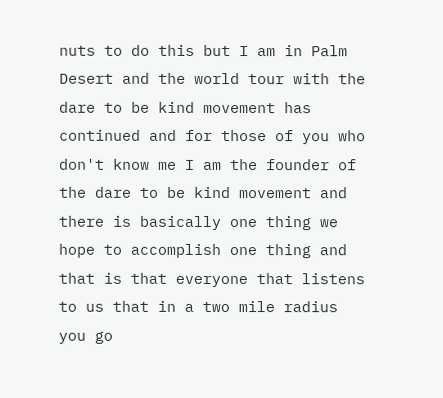nuts to do this but I am in Palm Desert and the world tour with the dare to be kind movement has continued and for those of you who don't know me I am the founder of the dare to be kind movement and there is basically one thing we hope to accomplish one thing and that is that everyone that listens to us that in a two mile radius you go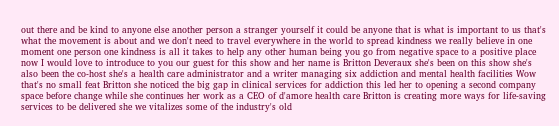out there and be kind to anyone else another person a stranger yourself it could be anyone that is what is important to us that's what the movement is about and we don't need to travel everywhere in the world to spread kindness we really believe in one moment one person one kindness is all it takes to help any other human being you go from negative space to a positive place now I would love to introduce to you our guest for this show and her name is Britton Deveraux she's been on this show she's also been the co-host she's a health care administrator and a writer managing six addiction and mental health facilities Wow that's no small feat Britton she noticed the big gap in clinical services for addiction this led her to opening a second company space before change while she continues her work as a CEO of d'amore health care Britton is creating more ways for life-saving services to be delivered she we vitalizes some of the industry's old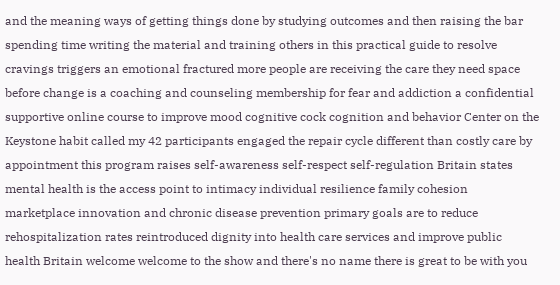and the meaning ways of getting things done by studying outcomes and then raising the bar spending time writing the material and training others in this practical guide to resolve cravings triggers an emotional fractured more people are receiving the care they need space before change is a coaching and counseling membership for fear and addiction a confidential supportive online course to improve mood cognitive cock cognition and behavior Center on the Keystone habit called my 42 participants engaged the repair cycle different than costly care by appointment this program raises self-awareness self-respect self-regulation Britain states mental health is the access point to intimacy individual resilience family cohesion marketplace innovation and chronic disease prevention primary goals are to reduce rehospitalization rates reintroduced dignity into health care services and improve public health Britain welcome welcome to the show and there's no name there is great to be with you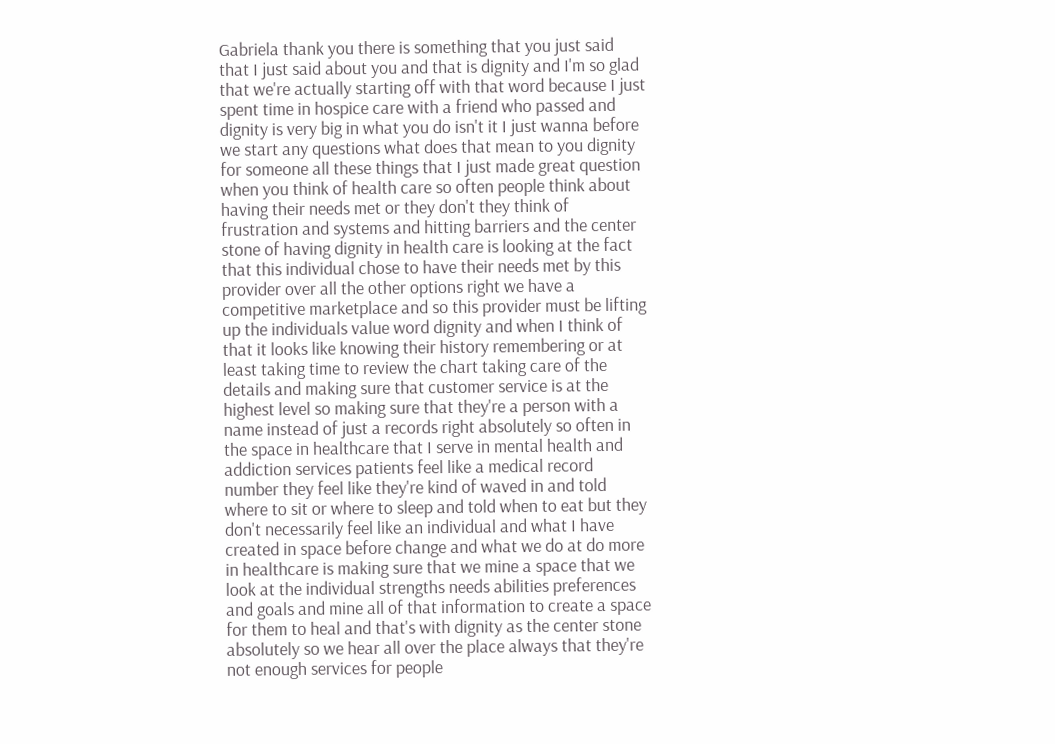Gabriela thank you there is something that you just said that I just said about you and that is dignity and I'm so glad that we're actually starting off with that word because I just spent time in hospice care with a friend who passed and dignity is very big in what you do isn't it I just wanna before we start any questions what does that mean to you dignity for someone all these things that I just made great question when you think of health care so often people think about having their needs met or they don't they think of frustration and systems and hitting barriers and the center stone of having dignity in health care is looking at the fact that this individual chose to have their needs met by this provider over all the other options right we have a competitive marketplace and so this provider must be lifting up the individuals value word dignity and when I think of that it looks like knowing their history remembering or at least taking time to review the chart taking care of the details and making sure that customer service is at the highest level so making sure that they're a person with a name instead of just a records right absolutely so often in the space in healthcare that I serve in mental health and addiction services patients feel like a medical record number they feel like they're kind of waved in and told where to sit or where to sleep and told when to eat but they don't necessarily feel like an individual and what I have created in space before change and what we do at do more in healthcare is making sure that we mine a space that we look at the individual strengths needs abilities preferences and goals and mine all of that information to create a space for them to heal and that's with dignity as the center stone absolutely so we hear all over the place always that they're not enough services for people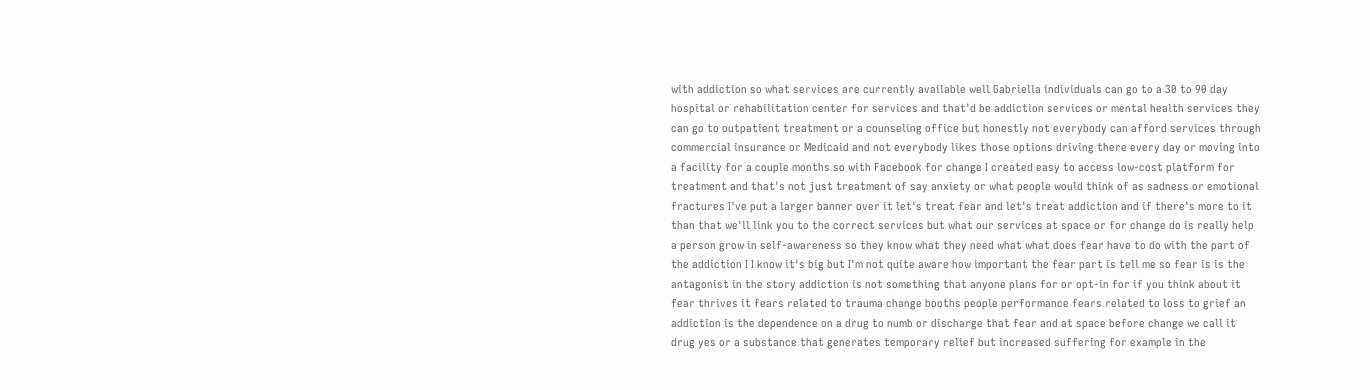with addiction so what services are currently available well Gabriella individuals can go to a 30 to 90 day hospital or rehabilitation center for services and that'd be addiction services or mental health services they can go to outpatient treatment or a counseling office but honestly not everybody can afford services through commercial insurance or Medicaid and not everybody likes those options driving there every day or moving into a facility for a couple months so with Facebook for change I created easy to access low-cost platform for treatment and that's not just treatment of say anxiety or what people would think of as sadness or emotional fractures I've put a larger banner over it let's treat fear and let's treat addiction and if there's more to it than that we'll link you to the correct services but what our services at space or for change do is really help a person grow in self-awareness so they know what they need what what does fear have to do with the part of the addiction I I know it's big but I'm not quite aware how important the fear part is tell me so fear is is the antagonist in the story addiction is not something that anyone plans for or opt-in for if you think about it fear thrives it fears related to trauma change booths people performance fears related to loss to grief an addiction is the dependence on a drug to numb or discharge that fear and at space before change we call it drug yes or a substance that generates temporary relief but increased suffering for example in the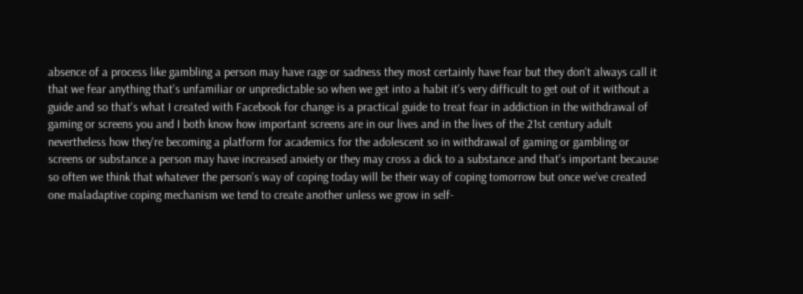absence of a process like gambling a person may have rage or sadness they most certainly have fear but they don't always call it that we fear anything that's unfamiliar or unpredictable so when we get into a habit it's very difficult to get out of it without a guide and so that's what I created with Facebook for change is a practical guide to treat fear in addiction in the withdrawal of gaming or screens you and I both know how important screens are in our lives and in the lives of the 21st century adult nevertheless how they're becoming a platform for academics for the adolescent so in withdrawal of gaming or gambling or screens or substance a person may have increased anxiety or they may cross a dick to a substance and that's important because so often we think that whatever the person's way of coping today will be their way of coping tomorrow but once we've created one maladaptive coping mechanism we tend to create another unless we grow in self-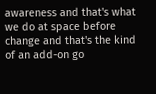awareness and that's what we do at space before change and that's the kind of an add-on go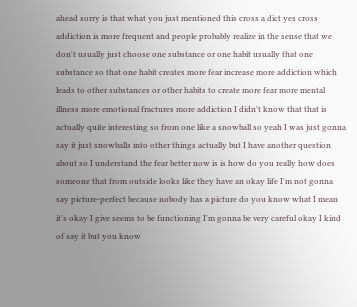ahead sorry is that what you just mentioned this cross a dict yes cross addiction is more frequent and people probably realize in the sense that we don't usually just choose one substance or one habit usually that one substance so that one habit creates more fear increase more addiction which leads to other substances or other habits to create more fear more mental illness more emotional fractures more addiction I didn't know that that is actually quite interesting so from one like a snowball so yeah I was just gonna say it just snowballs into other things actually but I have another question about so I understand the fear better now is is how do you really how does someone that from outside looks like they have an okay life I'm not gonna say picture-perfect because nobody has a picture do you know what I mean it's okay I give seems to be functioning I'm gonna be very careful okay I kind of say it but you know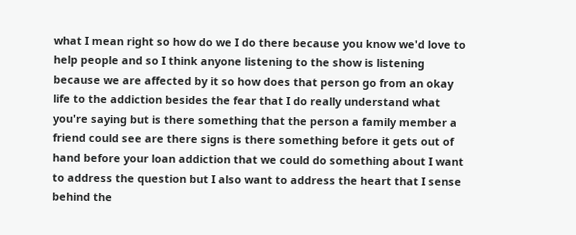what I mean right so how do we I do there because you know we'd love to help people and so I think anyone listening to the show is listening because we are affected by it so how does that person go from an okay life to the addiction besides the fear that I do really understand what you're saying but is there something that the person a family member a friend could see are there signs is there something before it gets out of hand before your loan addiction that we could do something about I want to address the question but I also want to address the heart that I sense behind the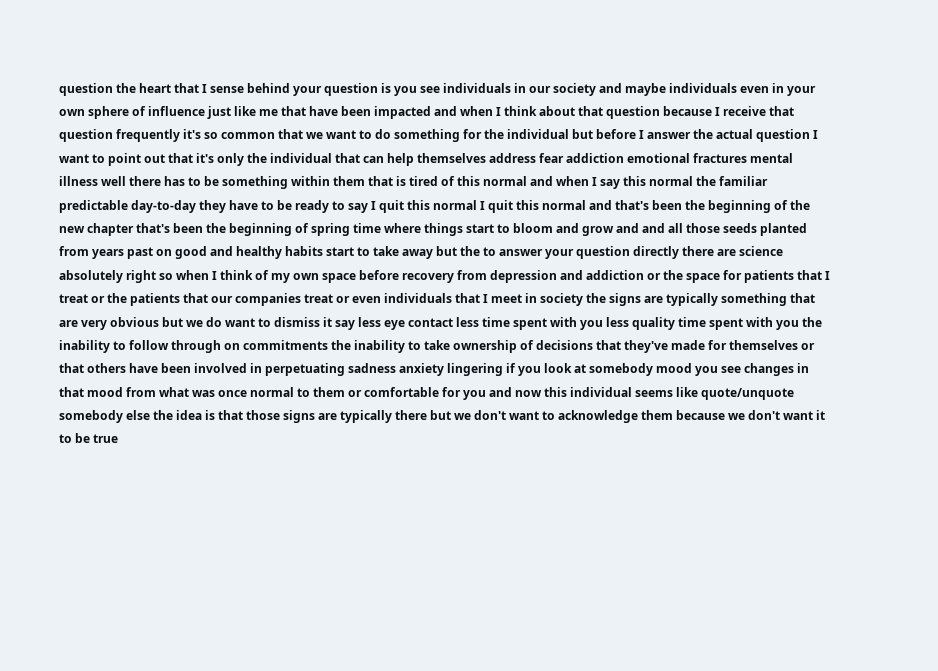question the heart that I sense behind your question is you see individuals in our society and maybe individuals even in your own sphere of influence just like me that have been impacted and when I think about that question because I receive that question frequently it's so common that we want to do something for the individual but before I answer the actual question I want to point out that it's only the individual that can help themselves address fear addiction emotional fractures mental illness well there has to be something within them that is tired of this normal and when I say this normal the familiar predictable day-to-day they have to be ready to say I quit this normal I quit this normal and that's been the beginning of the new chapter that's been the beginning of spring time where things start to bloom and grow and and all those seeds planted from years past on good and healthy habits start to take away but the to answer your question directly there are science absolutely right so when I think of my own space before recovery from depression and addiction or the space for patients that I treat or the patients that our companies treat or even individuals that I meet in society the signs are typically something that are very obvious but we do want to dismiss it say less eye contact less time spent with you less quality time spent with you the inability to follow through on commitments the inability to take ownership of decisions that they've made for themselves or that others have been involved in perpetuating sadness anxiety lingering if you look at somebody mood you see changes in that mood from what was once normal to them or comfortable for you and now this individual seems like quote/unquote somebody else the idea is that those signs are typically there but we don't want to acknowledge them because we don't want it to be true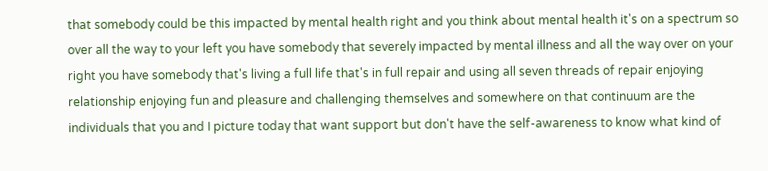that somebody could be this impacted by mental health right and you think about mental health it's on a spectrum so over all the way to your left you have somebody that severely impacted by mental illness and all the way over on your right you have somebody that's living a full life that's in full repair and using all seven threads of repair enjoying relationship enjoying fun and pleasure and challenging themselves and somewhere on that continuum are the individuals that you and I picture today that want support but don't have the self-awareness to know what kind of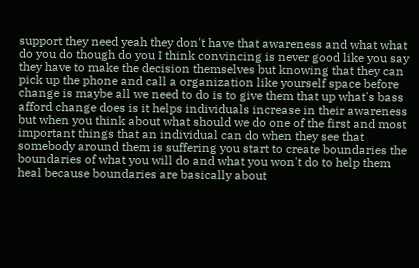support they need yeah they don't have that awareness and what what do you do though do you I think convincing is never good like you say they have to make the decision themselves but knowing that they can pick up the phone and call a organization like yourself space before change is maybe all we need to do is to give them that up what's bass afford change does is it helps individuals increase in their awareness but when you think about what should we do one of the first and most important things that an individual can do when they see that somebody around them is suffering you start to create boundaries the boundaries of what you will do and what you won't do to help them heal because boundaries are basically about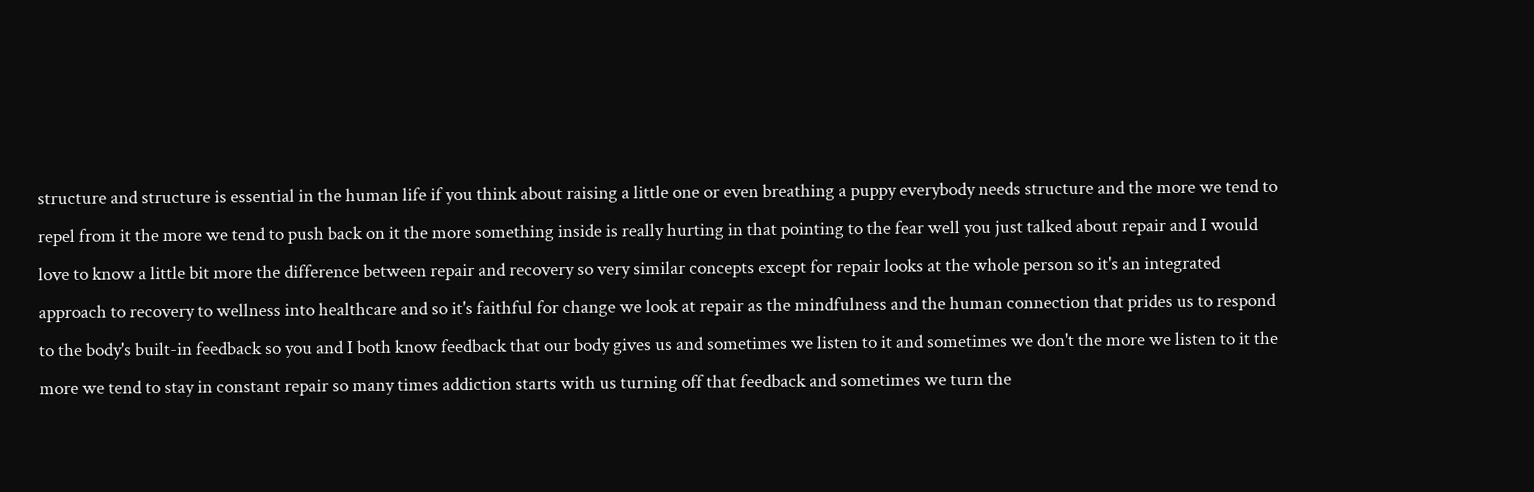structure and structure is essential in the human life if you think about raising a little one or even breathing a puppy everybody needs structure and the more we tend to repel from it the more we tend to push back on it the more something inside is really hurting in that pointing to the fear well you just talked about repair and I would love to know a little bit more the difference between repair and recovery so very similar concepts except for repair looks at the whole person so it's an integrated approach to recovery to wellness into healthcare and so it's faithful for change we look at repair as the mindfulness and the human connection that prides us to respond to the body's built-in feedback so you and I both know feedback that our body gives us and sometimes we listen to it and sometimes we don't the more we listen to it the more we tend to stay in constant repair so many times addiction starts with us turning off that feedback and sometimes we turn the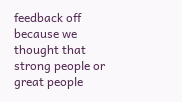feedback off because we thought that strong people or great people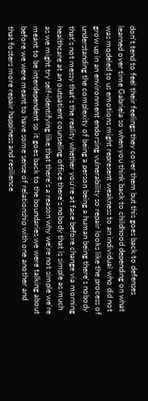don't tend to feel their feelings they cover them but this goes back to defenses learned over time Gabriela so when you think back to childhood depending on what was modeled to us emotions might represent weakness to an individual who did not grow up in an environment endorsing vulnerability so repair looks like the process of understanding the complexity of being a person being a human being there's nobody that's not messy that's the reality whether you're at face before change via morning healthcare at an outpatient counseling office there's nobody that is simple as much as we might try self-identifying like that there's a reason why we're not simple we're meant to be interdependent so it goes back to the boundaries we were talking about before we were meant to have some sense of relationship with one another and that fosters more repair happiness and resilience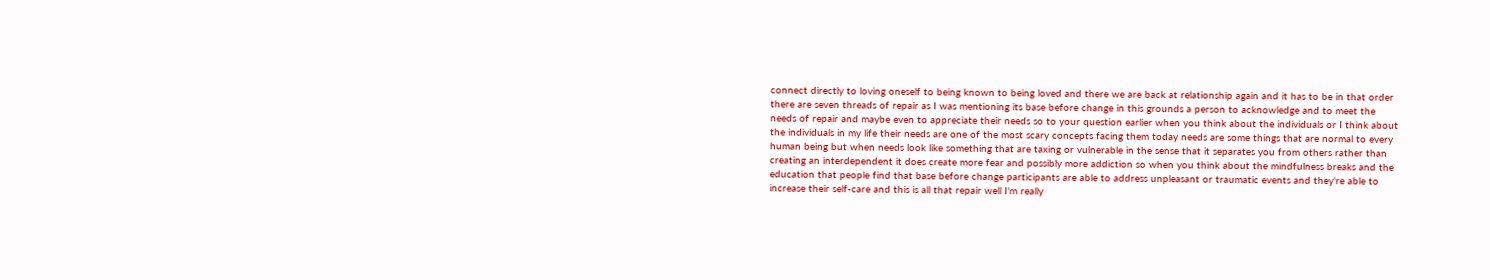connect directly to loving oneself to being known to being loved and there we are back at relationship again and it has to be in that order there are seven threads of repair as I was mentioning its base before change in this grounds a person to acknowledge and to meet the needs of repair and maybe even to appreciate their needs so to your question earlier when you think about the individuals or I think about the individuals in my life their needs are one of the most scary concepts facing them today needs are some things that are normal to every human being but when needs look like something that are taxing or vulnerable in the sense that it separates you from others rather than creating an interdependent it does create more fear and possibly more addiction so when you think about the mindfulness breaks and the education that people find that base before change participants are able to address unpleasant or traumatic events and they're able to increase their self-care and this is all that repair well I'm really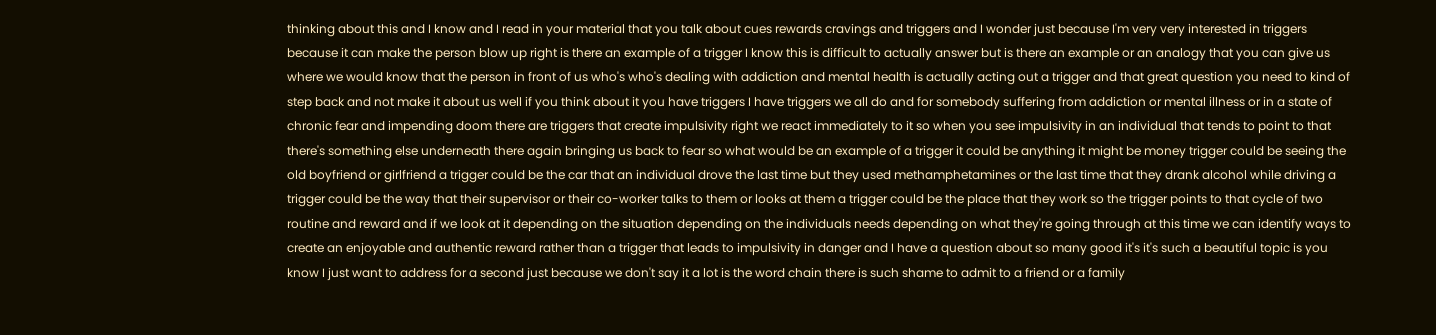thinking about this and I know and I read in your material that you talk about cues rewards cravings and triggers and I wonder just because I'm very very interested in triggers because it can make the person blow up right is there an example of a trigger I know this is difficult to actually answer but is there an example or an analogy that you can give us where we would know that the person in front of us who's who's dealing with addiction and mental health is actually acting out a trigger and that great question you need to kind of step back and not make it about us well if you think about it you have triggers I have triggers we all do and for somebody suffering from addiction or mental illness or in a state of chronic fear and impending doom there are triggers that create impulsivity right we react immediately to it so when you see impulsivity in an individual that tends to point to that there's something else underneath there again bringing us back to fear so what would be an example of a trigger it could be anything it might be money trigger could be seeing the old boyfriend or girlfriend a trigger could be the car that an individual drove the last time but they used methamphetamines or the last time that they drank alcohol while driving a trigger could be the way that their supervisor or their co-worker talks to them or looks at them a trigger could be the place that they work so the trigger points to that cycle of two routine and reward and if we look at it depending on the situation depending on the individuals needs depending on what they're going through at this time we can identify ways to create an enjoyable and authentic reward rather than a trigger that leads to impulsivity in danger and I have a question about so many good it's it's such a beautiful topic is you know I just want to address for a second just because we don't say it a lot is the word chain there is such shame to admit to a friend or a family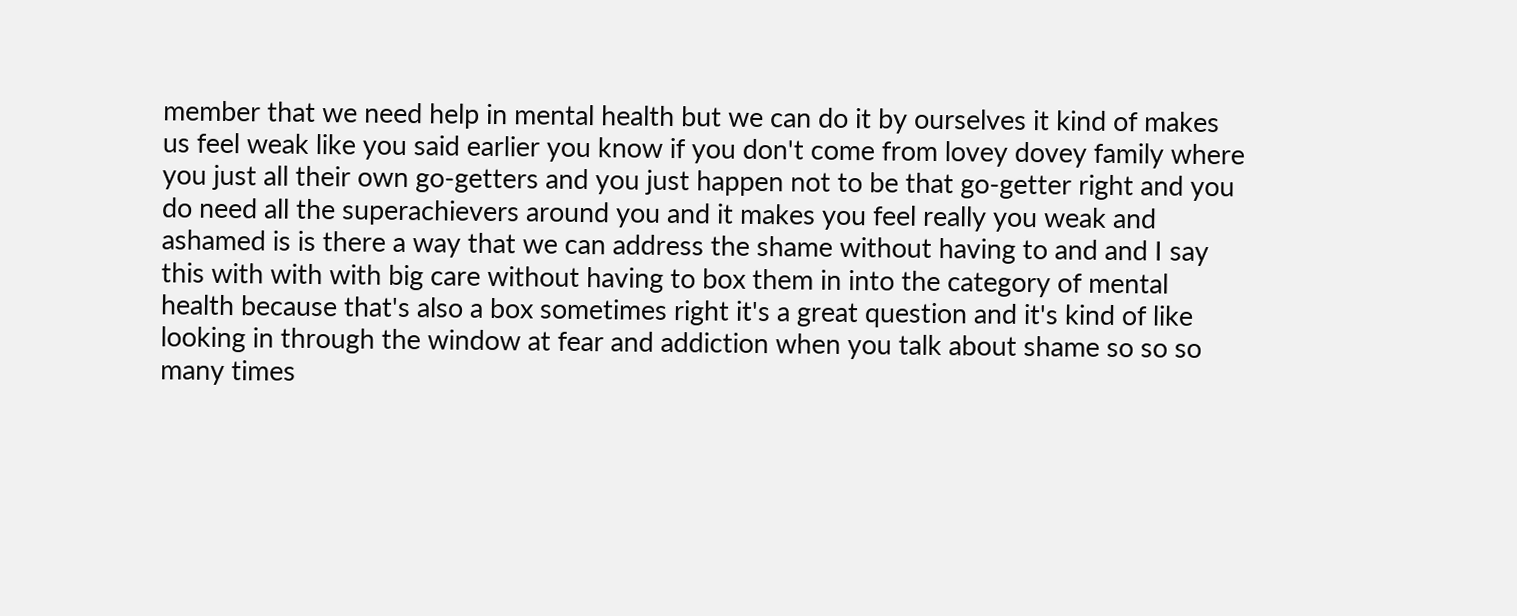member that we need help in mental health but we can do it by ourselves it kind of makes us feel weak like you said earlier you know if you don't come from lovey dovey family where you just all their own go-getters and you just happen not to be that go-getter right and you do need all the superachievers around you and it makes you feel really you weak and ashamed is is there a way that we can address the shame without having to and and I say this with with with big care without having to box them in into the category of mental health because that's also a box sometimes right it's a great question and it's kind of like looking in through the window at fear and addiction when you talk about shame so so so many times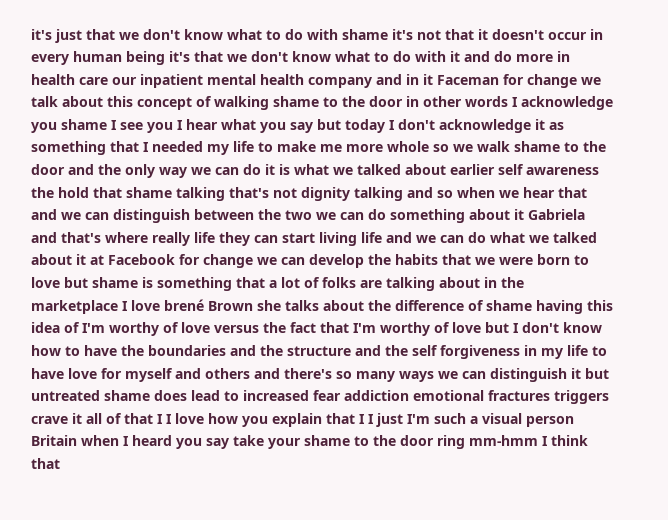it's just that we don't know what to do with shame it's not that it doesn't occur in every human being it's that we don't know what to do with it and do more in health care our inpatient mental health company and in it Faceman for change we talk about this concept of walking shame to the door in other words I acknowledge you shame I see you I hear what you say but today I don't acknowledge it as something that I needed my life to make me more whole so we walk shame to the door and the only way we can do it is what we talked about earlier self awareness the hold that shame talking that's not dignity talking and so when we hear that and we can distinguish between the two we can do something about it Gabriela and that's where really life they can start living life and we can do what we talked about it at Facebook for change we can develop the habits that we were born to love but shame is something that a lot of folks are talking about in the marketplace I love brené Brown she talks about the difference of shame having this idea of I'm worthy of love versus the fact that I'm worthy of love but I don't know how to have the boundaries and the structure and the self forgiveness in my life to have love for myself and others and there's so many ways we can distinguish it but untreated shame does lead to increased fear addiction emotional fractures triggers crave it all of that I I love how you explain that I I just I'm such a visual person Britain when I heard you say take your shame to the door ring mm-hmm I think that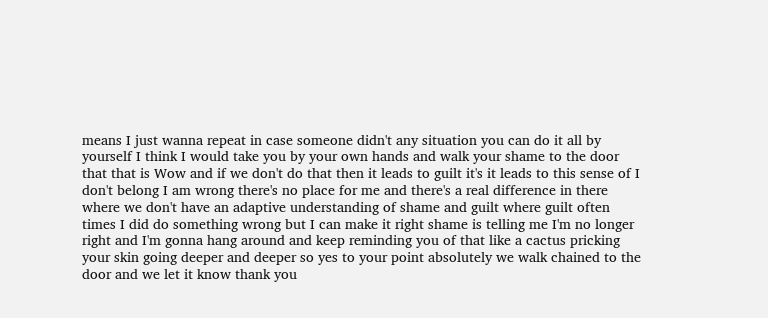means I just wanna repeat in case someone didn't any situation you can do it all by yourself I think I would take you by your own hands and walk your shame to the door that that is Wow and if we don't do that then it leads to guilt it's it leads to this sense of I don't belong I am wrong there's no place for me and there's a real difference in there where we don't have an adaptive understanding of shame and guilt where guilt often times I did do something wrong but I can make it right shame is telling me I'm no longer right and I'm gonna hang around and keep reminding you of that like a cactus pricking your skin going deeper and deeper so yes to your point absolutely we walk chained to the door and we let it know thank you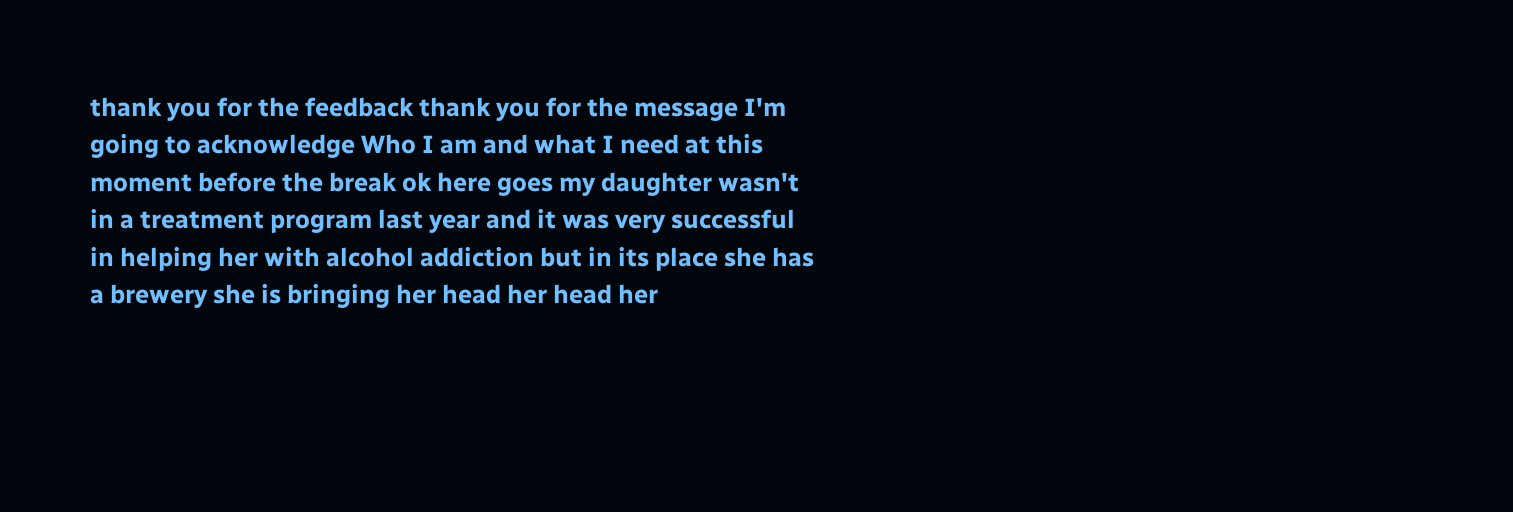thank you for the feedback thank you for the message I'm going to acknowledge Who I am and what I need at this moment before the break ok here goes my daughter wasn't in a treatment program last year and it was very successful in helping her with alcohol addiction but in its place she has a brewery she is bringing her head her head her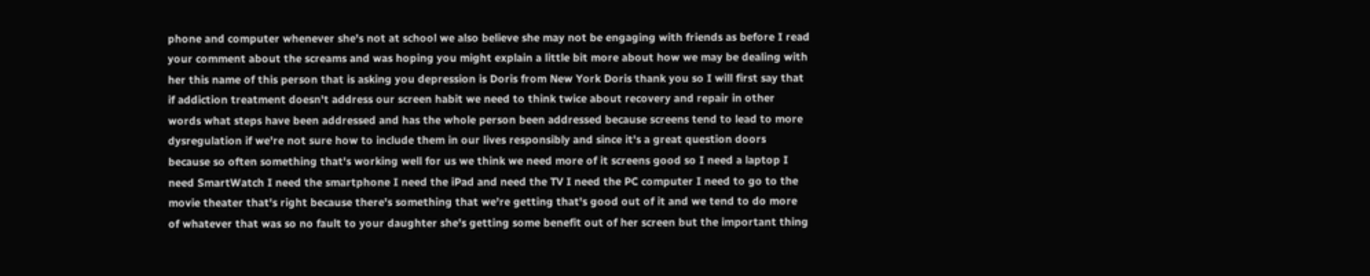phone and computer whenever she's not at school we also believe she may not be engaging with friends as before I read your comment about the screams and was hoping you might explain a little bit more about how we may be dealing with her this name of this person that is asking you depression is Doris from New York Doris thank you so I will first say that if addiction treatment doesn't address our screen habit we need to think twice about recovery and repair in other words what steps have been addressed and has the whole person been addressed because screens tend to lead to more dysregulation if we're not sure how to include them in our lives responsibly and since it's a great question doors because so often something that's working well for us we think we need more of it screens good so I need a laptop I need SmartWatch I need the smartphone I need the iPad and need the TV I need the PC computer I need to go to the movie theater that's right because there's something that we're getting that's good out of it and we tend to do more of whatever that was so no fault to your daughter she's getting some benefit out of her screen but the important thing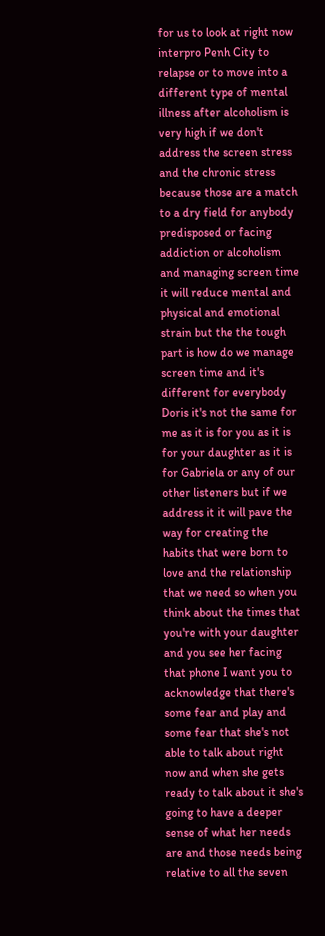for us to look at right now interpro Penh City to relapse or to move into a different type of mental illness after alcoholism is very high if we don't address the screen stress and the chronic stress because those are a match to a dry field for anybody predisposed or facing addiction or alcoholism and managing screen time it will reduce mental and physical and emotional strain but the the tough part is how do we manage screen time and it's different for everybody Doris it's not the same for me as it is for you as it is for your daughter as it is for Gabriela or any of our other listeners but if we address it it will pave the way for creating the habits that were born to love and the relationship that we need so when you think about the times that you're with your daughter and you see her facing that phone I want you to acknowledge that there's some fear and play and some fear that she's not able to talk about right now and when she gets ready to talk about it she's going to have a deeper sense of what her needs are and those needs being relative to all the seven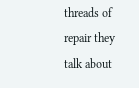threads of repair they talk about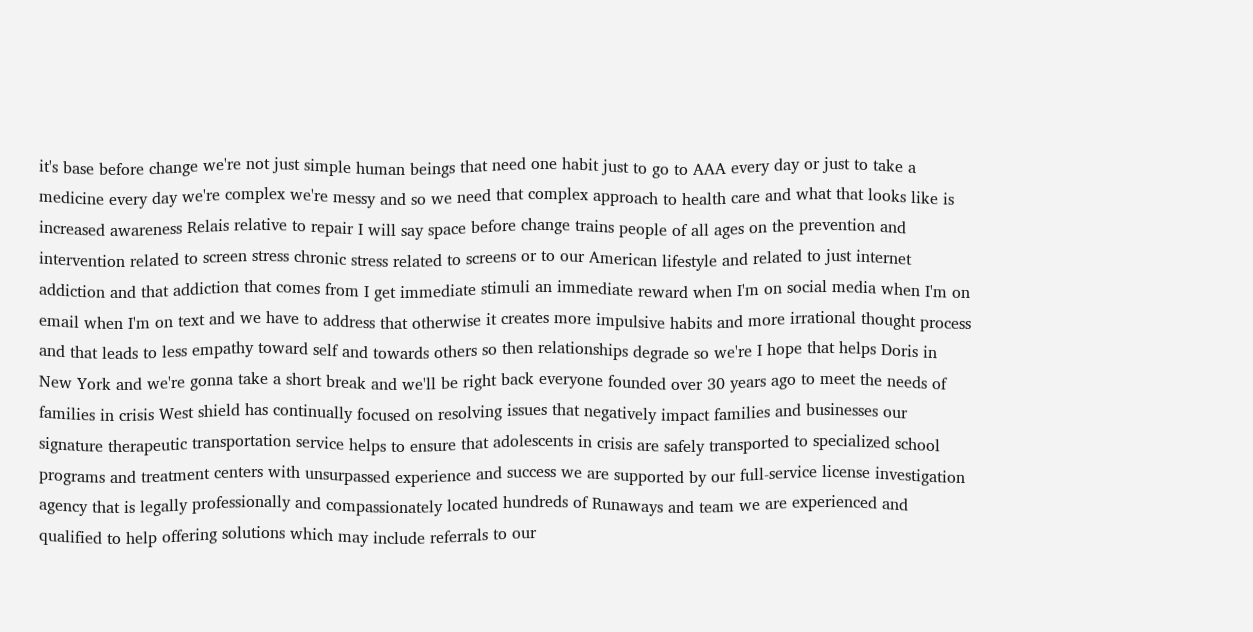it's base before change we're not just simple human beings that need one habit just to go to AAA every day or just to take a medicine every day we're complex we're messy and so we need that complex approach to health care and what that looks like is increased awareness Relais relative to repair I will say space before change trains people of all ages on the prevention and intervention related to screen stress chronic stress related to screens or to our American lifestyle and related to just internet addiction and that addiction that comes from I get immediate stimuli an immediate reward when I'm on social media when I'm on email when I'm on text and we have to address that otherwise it creates more impulsive habits and more irrational thought process and that leads to less empathy toward self and towards others so then relationships degrade so we're I hope that helps Doris in New York and we're gonna take a short break and we'll be right back everyone founded over 30 years ago to meet the needs of families in crisis West shield has continually focused on resolving issues that negatively impact families and businesses our signature therapeutic transportation service helps to ensure that adolescents in crisis are safely transported to specialized school programs and treatment centers with unsurpassed experience and success we are supported by our full-service license investigation agency that is legally professionally and compassionately located hundreds of Runaways and team we are experienced and qualified to help offering solutions which may include referrals to our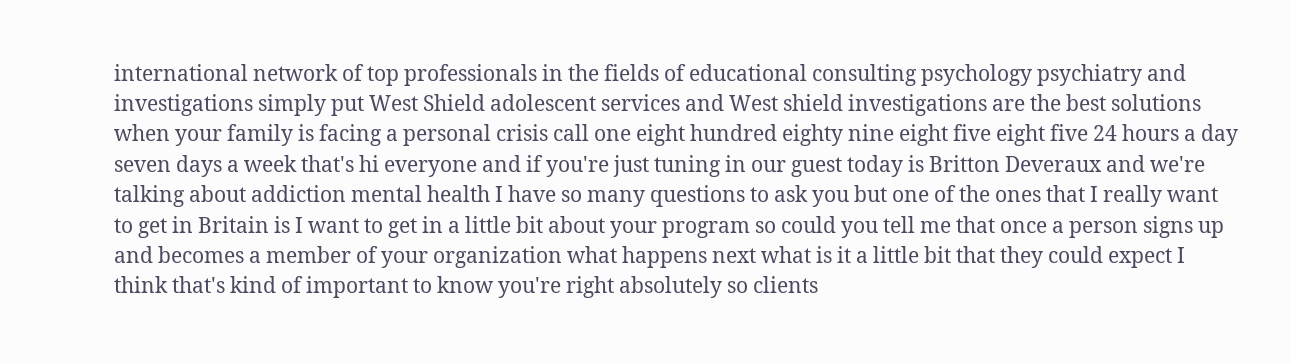international network of top professionals in the fields of educational consulting psychology psychiatry and investigations simply put West Shield adolescent services and West shield investigations are the best solutions when your family is facing a personal crisis call one eight hundred eighty nine eight five eight five 24 hours a day seven days a week that's hi everyone and if you're just tuning in our guest today is Britton Deveraux and we're talking about addiction mental health I have so many questions to ask you but one of the ones that I really want to get in Britain is I want to get in a little bit about your program so could you tell me that once a person signs up and becomes a member of your organization what happens next what is it a little bit that they could expect I think that's kind of important to know you're right absolutely so clients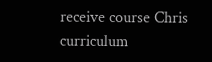receive course Chris curriculum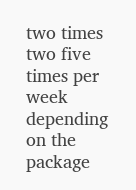two times two five times per week depending on the package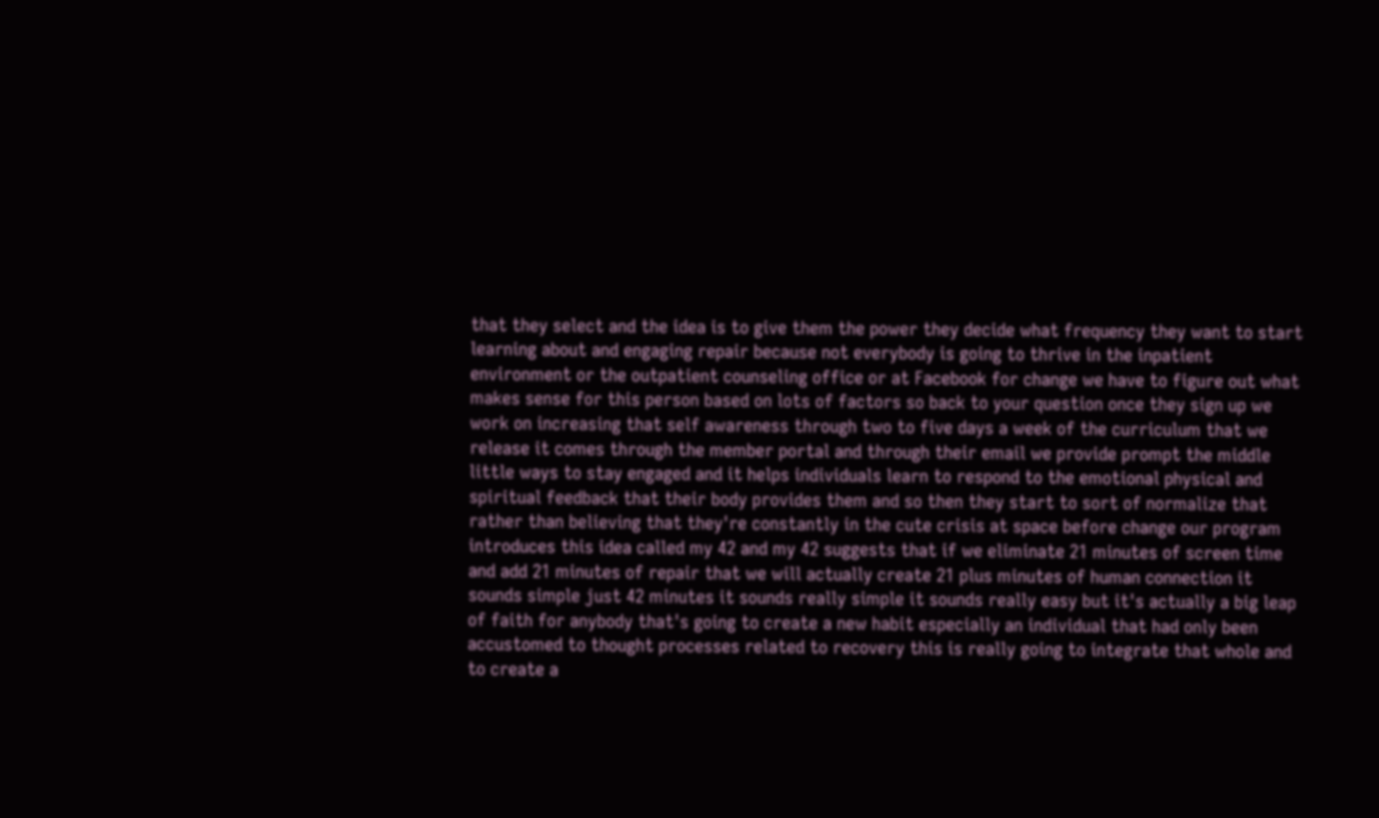that they select and the idea is to give them the power they decide what frequency they want to start learning about and engaging repair because not everybody is going to thrive in the inpatient environment or the outpatient counseling office or at Facebook for change we have to figure out what makes sense for this person based on lots of factors so back to your question once they sign up we work on increasing that self awareness through two to five days a week of the curriculum that we release it comes through the member portal and through their email we provide prompt the middle little ways to stay engaged and it helps individuals learn to respond to the emotional physical and spiritual feedback that their body provides them and so then they start to sort of normalize that rather than believing that they're constantly in the cute crisis at space before change our program introduces this idea called my 42 and my 42 suggests that if we eliminate 21 minutes of screen time and add 21 minutes of repair that we will actually create 21 plus minutes of human connection it sounds simple just 42 minutes it sounds really simple it sounds really easy but it's actually a big leap of faith for anybody that's going to create a new habit especially an individual that had only been accustomed to thought processes related to recovery this is really going to integrate that whole and to create a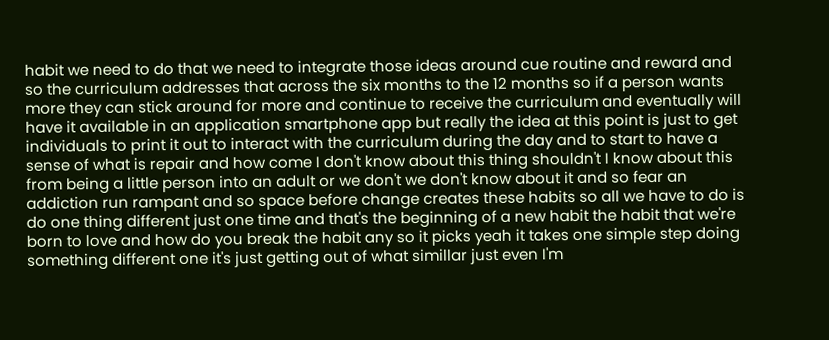habit we need to do that we need to integrate those ideas around cue routine and reward and so the curriculum addresses that across the six months to the 12 months so if a person wants more they can stick around for more and continue to receive the curriculum and eventually will have it available in an application smartphone app but really the idea at this point is just to get individuals to print it out to interact with the curriculum during the day and to start to have a sense of what is repair and how come I don't know about this thing shouldn't I know about this from being a little person into an adult or we don't we don't know about it and so fear an addiction run rampant and so space before change creates these habits so all we have to do is do one thing different just one time and that's the beginning of a new habit the habit that we're born to love and how do you break the habit any so it picks yeah it takes one simple step doing something different one it's just getting out of what simillar just even I'm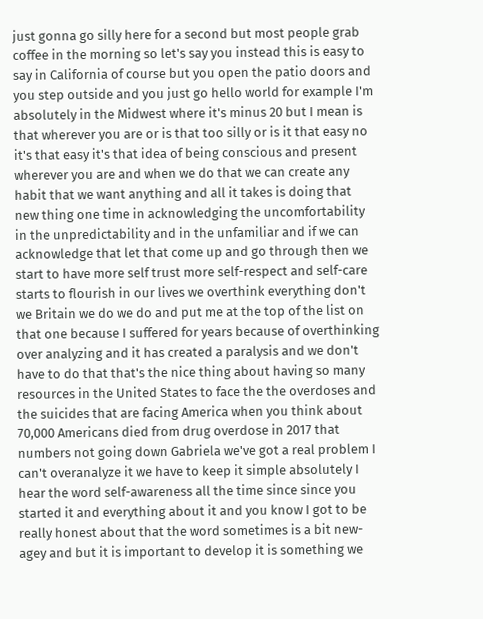just gonna go silly here for a second but most people grab coffee in the morning so let's say you instead this is easy to say in California of course but you open the patio doors and you step outside and you just go hello world for example I'm absolutely in the Midwest where it's minus 20 but I mean is that wherever you are or is that too silly or is it that easy no it's that easy it's that idea of being conscious and present wherever you are and when we do that we can create any habit that we want anything and all it takes is doing that new thing one time in acknowledging the uncomfortability in the unpredictability and in the unfamiliar and if we can acknowledge that let that come up and go through then we start to have more self trust more self-respect and self-care starts to flourish in our lives we overthink everything don't we Britain we do we do and put me at the top of the list on that one because I suffered for years because of overthinking over analyzing and it has created a paralysis and we don't have to do that that's the nice thing about having so many resources in the United States to face the the overdoses and the suicides that are facing America when you think about 70,000 Americans died from drug overdose in 2017 that numbers not going down Gabriela we've got a real problem I can't overanalyze it we have to keep it simple absolutely I hear the word self-awareness all the time since since you started it and everything about it and you know I got to be really honest about that the word sometimes is a bit new-agey and but it is important to develop it is something we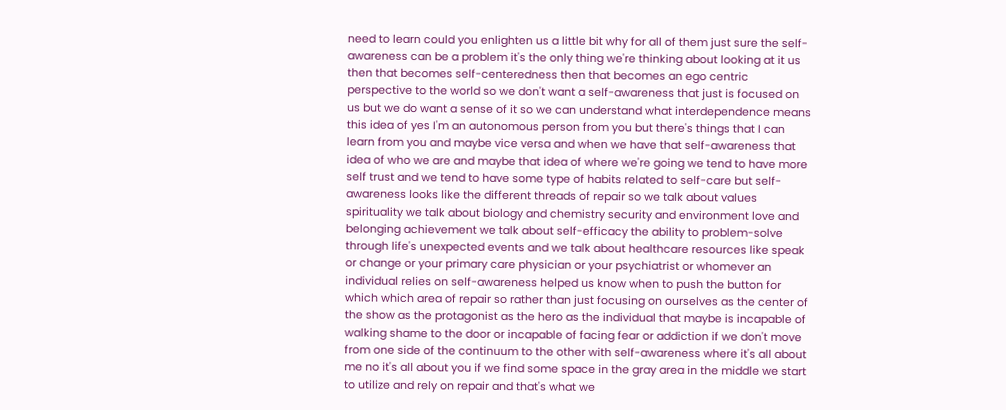need to learn could you enlighten us a little bit why for all of them just sure the self-awareness can be a problem it's the only thing we're thinking about looking at it us then that becomes self-centeredness then that becomes an ego centric perspective to the world so we don't want a self-awareness that just is focused on us but we do want a sense of it so we can understand what interdependence means this idea of yes I'm an autonomous person from you but there's things that I can learn from you and maybe vice versa and when we have that self-awareness that idea of who we are and maybe that idea of where we're going we tend to have more self trust and we tend to have some type of habits related to self-care but self-awareness looks like the different threads of repair so we talk about values spirituality we talk about biology and chemistry security and environment love and belonging achievement we talk about self-efficacy the ability to problem-solve through life's unexpected events and we talk about healthcare resources like speak or change or your primary care physician or your psychiatrist or whomever an individual relies on self-awareness helped us know when to push the button for which which area of repair so rather than just focusing on ourselves as the center of the show as the protagonist as the hero as the individual that maybe is incapable of walking shame to the door or incapable of facing fear or addiction if we don't move from one side of the continuum to the other with self-awareness where it's all about me no it's all about you if we find some space in the gray area in the middle we start to utilize and rely on repair and that's what we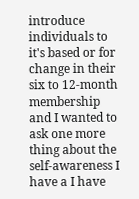introduce individuals to it's based or for change in their six to 12-month membership and I wanted to ask one more thing about the self-awareness I have a I have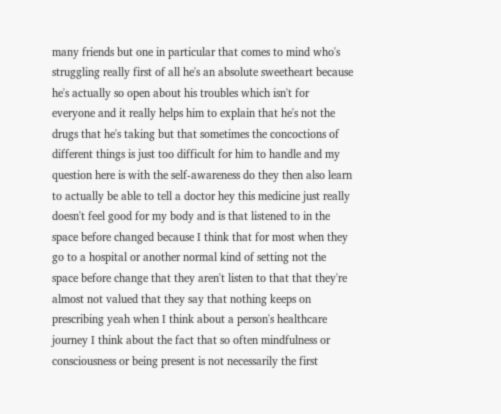many friends but one in particular that comes to mind who's struggling really first of all he's an absolute sweetheart because he's actually so open about his troubles which isn't for everyone and it really helps him to explain that he's not the drugs that he's taking but that sometimes the concoctions of different things is just too difficult for him to handle and my question here is with the self-awareness do they then also learn to actually be able to tell a doctor hey this medicine just really doesn't feel good for my body and is that listened to in the space before changed because I think that for most when they go to a hospital or another normal kind of setting not the space before change that they aren't listen to that that they're almost not valued that they say that nothing keeps on prescribing yeah when I think about a person's healthcare journey I think about the fact that so often mindfulness or consciousness or being present is not necessarily the first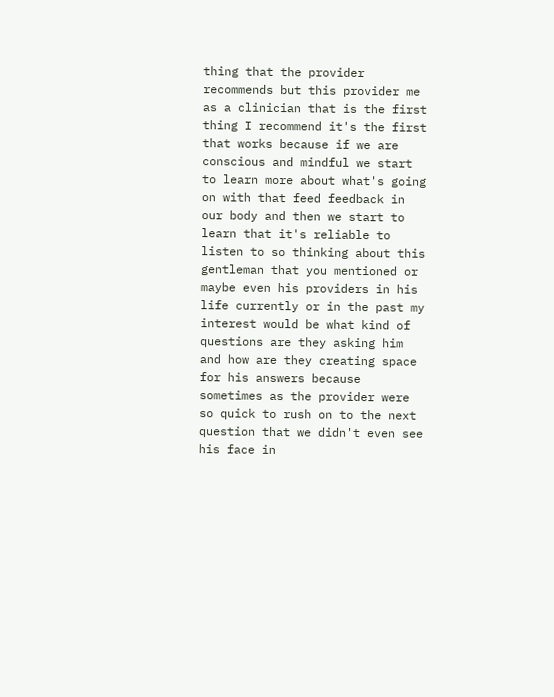thing that the provider recommends but this provider me as a clinician that is the first thing I recommend it's the first that works because if we are conscious and mindful we start to learn more about what's going on with that feed feedback in our body and then we start to learn that it's reliable to listen to so thinking about this gentleman that you mentioned or maybe even his providers in his life currently or in the past my interest would be what kind of questions are they asking him and how are they creating space for his answers because sometimes as the provider were so quick to rush on to the next question that we didn't even see his face in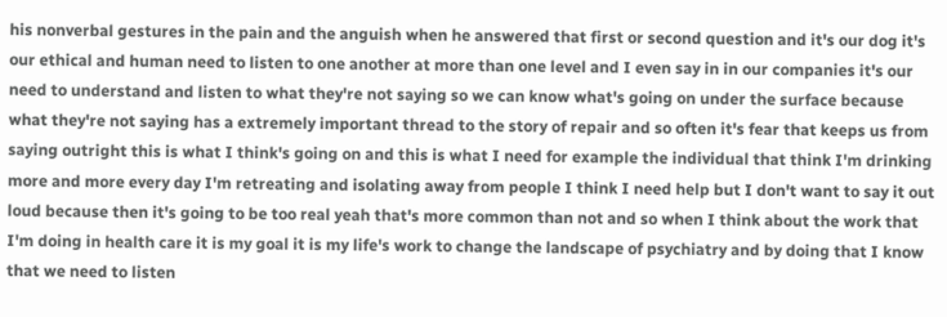his nonverbal gestures in the pain and the anguish when he answered that first or second question and it's our dog it's our ethical and human need to listen to one another at more than one level and I even say in in our companies it's our need to understand and listen to what they're not saying so we can know what's going on under the surface because what they're not saying has a extremely important thread to the story of repair and so often it's fear that keeps us from saying outright this is what I think's going on and this is what I need for example the individual that think I'm drinking more and more every day I'm retreating and isolating away from people I think I need help but I don't want to say it out loud because then it's going to be too real yeah that's more common than not and so when I think about the work that I'm doing in health care it is my goal it is my life's work to change the landscape of psychiatry and by doing that I know that we need to listen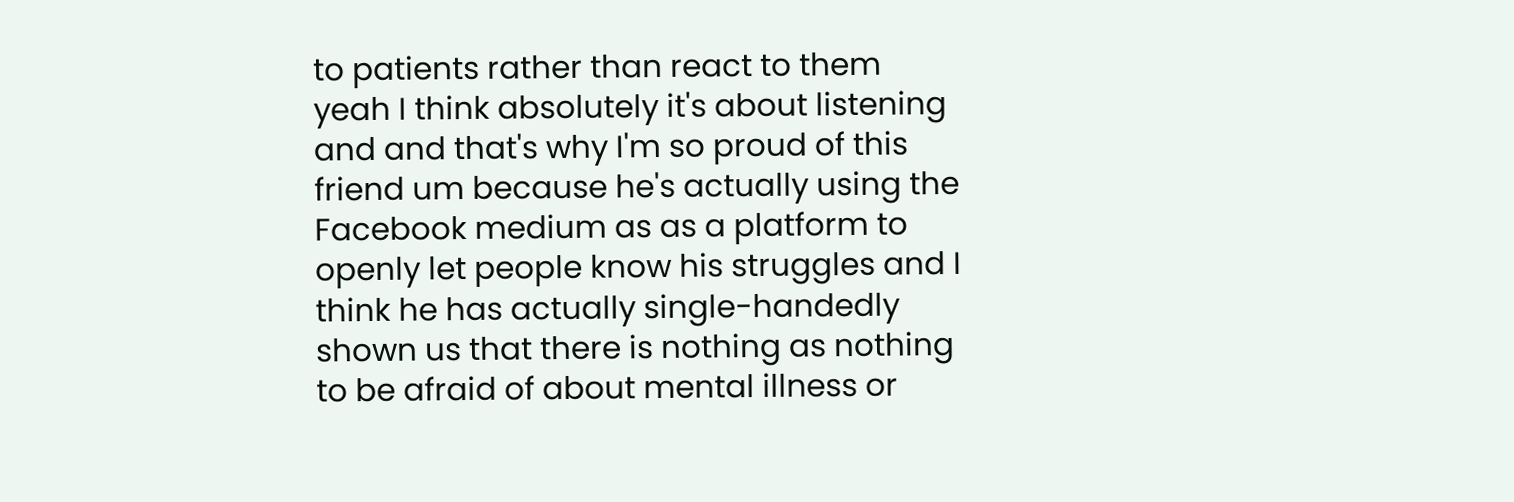to patients rather than react to them yeah I think absolutely it's about listening and and that's why I'm so proud of this friend um because he's actually using the Facebook medium as as a platform to openly let people know his struggles and I think he has actually single-handedly shown us that there is nothing as nothing to be afraid of about mental illness or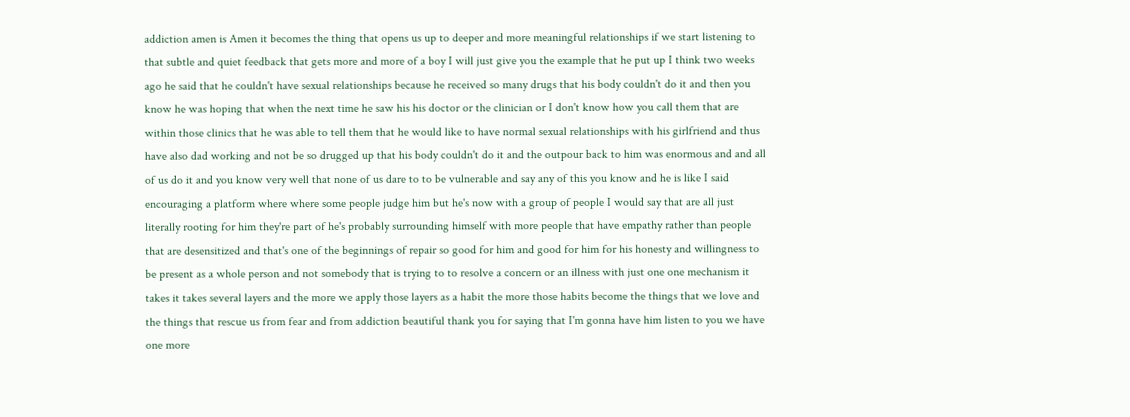addiction amen is Amen it becomes the thing that opens us up to deeper and more meaningful relationships if we start listening to that subtle and quiet feedback that gets more and more of a boy I will just give you the example that he put up I think two weeks ago he said that he couldn't have sexual relationships because he received so many drugs that his body couldn't do it and then you know he was hoping that when the next time he saw his his doctor or the clinician or I don't know how you call them that are within those clinics that he was able to tell them that he would like to have normal sexual relationships with his girlfriend and thus have also dad working and not be so drugged up that his body couldn't do it and the outpour back to him was enormous and and all of us do it and you know very well that none of us dare to to be vulnerable and say any of this you know and he is like I said encouraging a platform where where some people judge him but he's now with a group of people I would say that are all just literally rooting for him they're part of he's probably surrounding himself with more people that have empathy rather than people that are desensitized and that's one of the beginnings of repair so good for him and good for him for his honesty and willingness to be present as a whole person and not somebody that is trying to to resolve a concern or an illness with just one one mechanism it takes it takes several layers and the more we apply those layers as a habit the more those habits become the things that we love and the things that rescue us from fear and from addiction beautiful thank you for saying that I'm gonna have him listen to you we have one more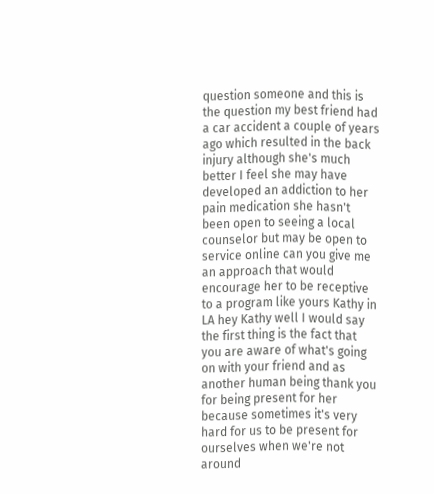question someone and this is the question my best friend had a car accident a couple of years ago which resulted in the back injury although she's much better I feel she may have developed an addiction to her pain medication she hasn't been open to seeing a local counselor but may be open to service online can you give me an approach that would encourage her to be receptive to a program like yours Kathy in LA hey Kathy well I would say the first thing is the fact that you are aware of what's going on with your friend and as another human being thank you for being present for her because sometimes it's very hard for us to be present for ourselves when we're not around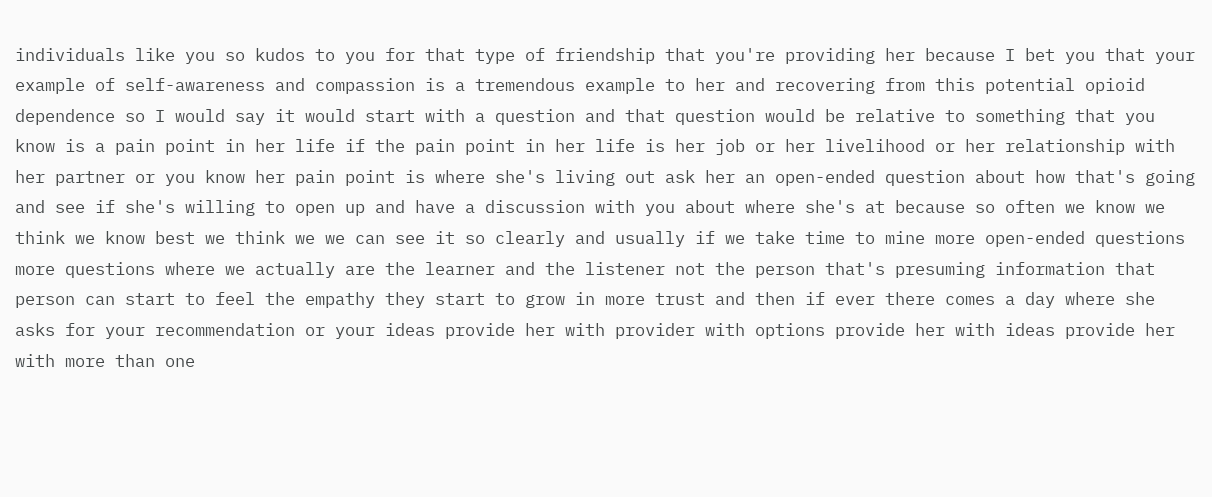individuals like you so kudos to you for that type of friendship that you're providing her because I bet you that your example of self-awareness and compassion is a tremendous example to her and recovering from this potential opioid dependence so I would say it would start with a question and that question would be relative to something that you know is a pain point in her life if the pain point in her life is her job or her livelihood or her relationship with her partner or you know her pain point is where she's living out ask her an open-ended question about how that's going and see if she's willing to open up and have a discussion with you about where she's at because so often we know we think we know best we think we we can see it so clearly and usually if we take time to mine more open-ended questions more questions where we actually are the learner and the listener not the person that's presuming information that person can start to feel the empathy they start to grow in more trust and then if ever there comes a day where she asks for your recommendation or your ideas provide her with provider with options provide her with ideas provide her with more than one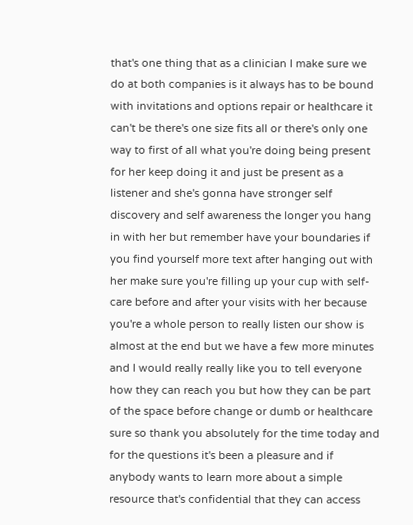that's one thing that as a clinician I make sure we do at both companies is it always has to be bound with invitations and options repair or healthcare it can't be there's one size fits all or there's only one way to first of all what you're doing being present for her keep doing it and just be present as a listener and she's gonna have stronger self discovery and self awareness the longer you hang in with her but remember have your boundaries if you find yourself more text after hanging out with her make sure you're filling up your cup with self-care before and after your visits with her because you're a whole person to really listen our show is almost at the end but we have a few more minutes and I would really really like you to tell everyone how they can reach you but how they can be part of the space before change or dumb or healthcare sure so thank you absolutely for the time today and for the questions it's been a pleasure and if anybody wants to learn more about a simple resource that's confidential that they can access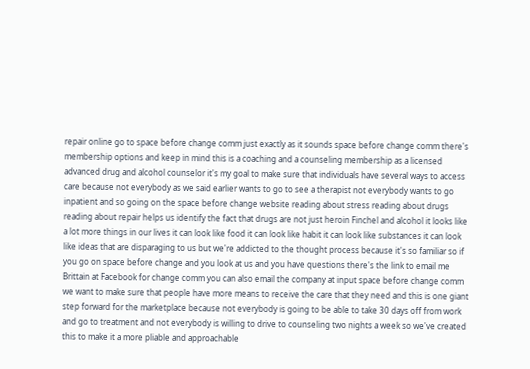repair online go to space before change comm just exactly as it sounds space before change comm there's membership options and keep in mind this is a coaching and a counseling membership as a licensed advanced drug and alcohol counselor it's my goal to make sure that individuals have several ways to access care because not everybody as we said earlier wants to go to see a therapist not everybody wants to go inpatient and so going on the space before change website reading about stress reading about drugs reading about repair helps us identify the fact that drugs are not just heroin Finchel and alcohol it looks like a lot more things in our lives it can look like food it can look like habit it can look like substances it can look like ideas that are disparaging to us but we're addicted to the thought process because it's so familiar so if you go on space before change and you look at us and you have questions there's the link to email me Brittain at Facebook for change comm you can also email the company at input space before change comm we want to make sure that people have more means to receive the care that they need and this is one giant step forward for the marketplace because not everybody is going to be able to take 30 days off from work and go to treatment and not everybody is willing to drive to counseling two nights a week so we've created this to make it a more pliable and approachable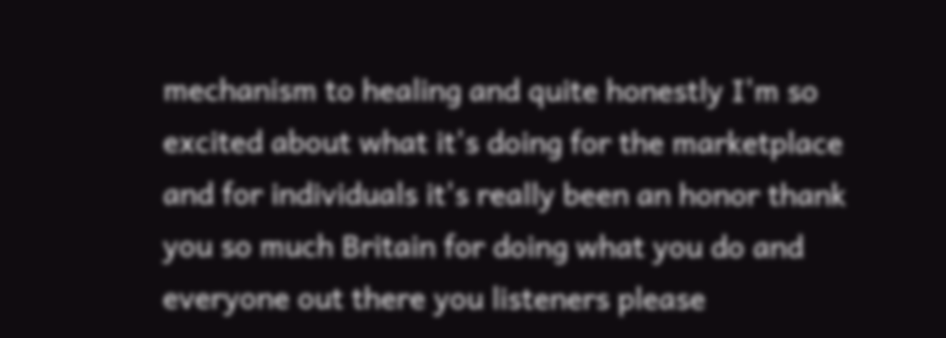mechanism to healing and quite honestly I'm so excited about what it's doing for the marketplace and for individuals it's really been an honor thank you so much Britain for doing what you do and everyone out there you listeners please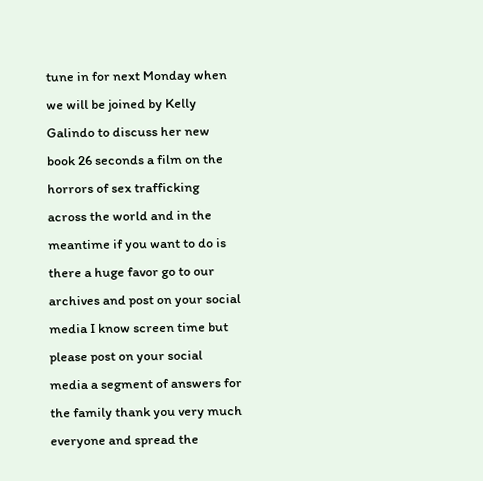tune in for next Monday when we will be joined by Kelly Galindo to discuss her new book 26 seconds a film on the horrors of sex trafficking across the world and in the meantime if you want to do is there a huge favor go to our archives and post on your social media I know screen time but please post on your social media a segment of answers for the family thank you very much everyone and spread the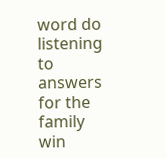word do listening to answers for the family win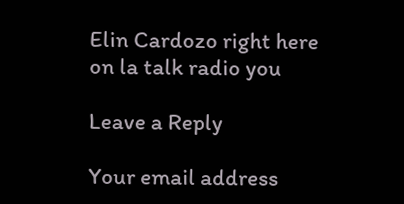Elin Cardozo right here on la talk radio you

Leave a Reply

Your email address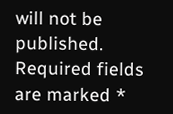will not be published. Required fields are marked *